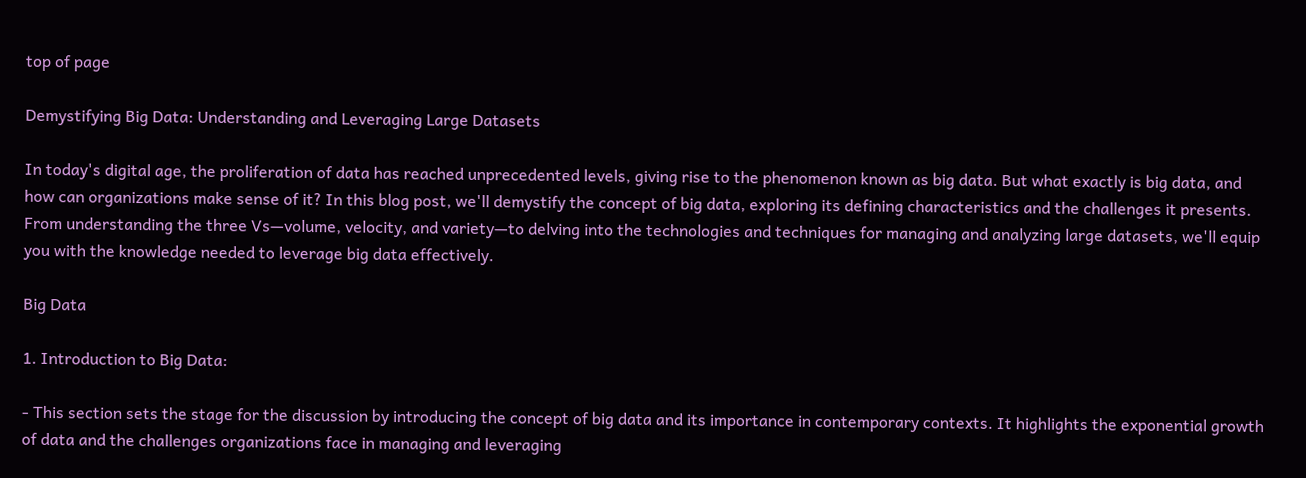top of page

Demystifying Big Data: Understanding and Leveraging Large Datasets

In today's digital age, the proliferation of data has reached unprecedented levels, giving rise to the phenomenon known as big data. But what exactly is big data, and how can organizations make sense of it? In this blog post, we'll demystify the concept of big data, exploring its defining characteristics and the challenges it presents. From understanding the three Vs—volume, velocity, and variety—to delving into the technologies and techniques for managing and analyzing large datasets, we'll equip you with the knowledge needed to leverage big data effectively.

Big Data

1. Introduction to Big Data:

- This section sets the stage for the discussion by introducing the concept of big data and its importance in contemporary contexts. It highlights the exponential growth of data and the challenges organizations face in managing and leveraging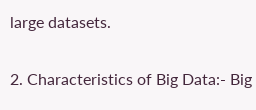large datasets.

2. Characteristics of Big Data:- Big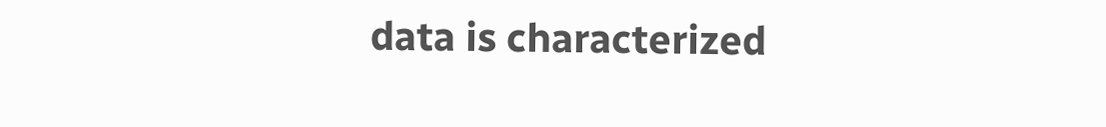data is characterized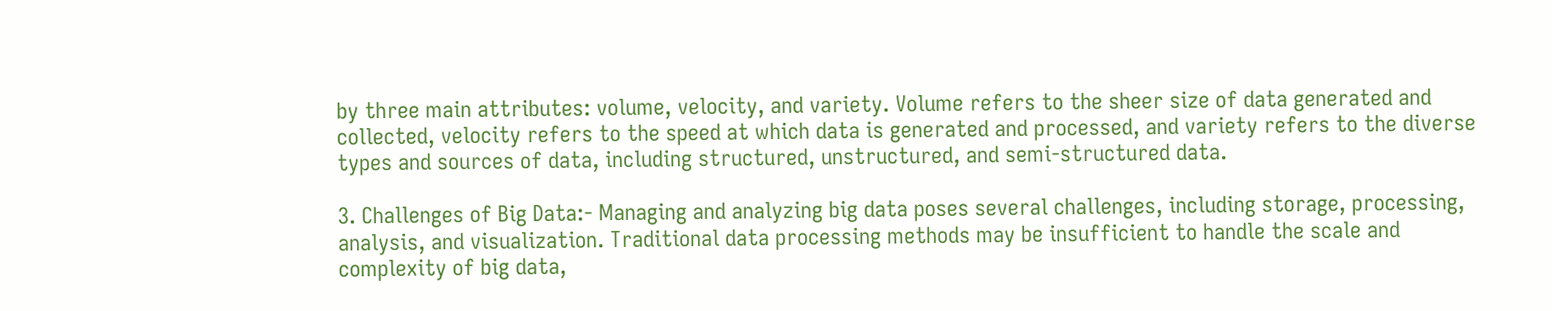by three main attributes: volume, velocity, and variety. Volume refers to the sheer size of data generated and collected, velocity refers to the speed at which data is generated and processed, and variety refers to the diverse types and sources of data, including structured, unstructured, and semi-structured data.

3. Challenges of Big Data:- Managing and analyzing big data poses several challenges, including storage, processing, analysis, and visualization. Traditional data processing methods may be insufficient to handle the scale and complexity of big data,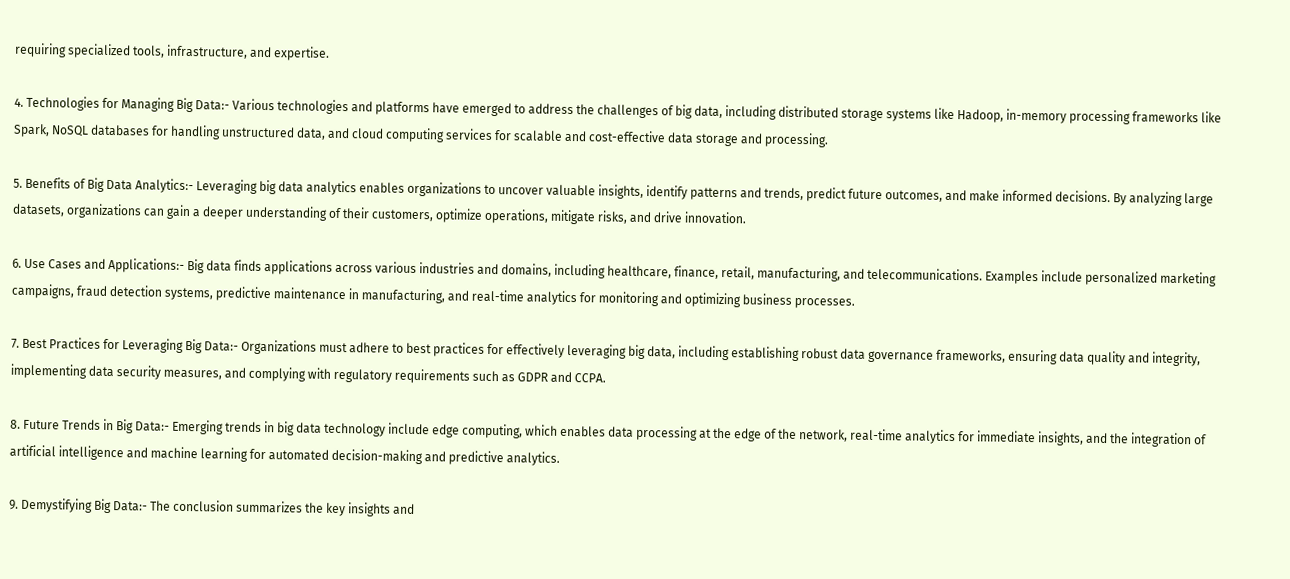requiring specialized tools, infrastructure, and expertise.

4. Technologies for Managing Big Data:- Various technologies and platforms have emerged to address the challenges of big data, including distributed storage systems like Hadoop, in-memory processing frameworks like Spark, NoSQL databases for handling unstructured data, and cloud computing services for scalable and cost-effective data storage and processing.

5. Benefits of Big Data Analytics:- Leveraging big data analytics enables organizations to uncover valuable insights, identify patterns and trends, predict future outcomes, and make informed decisions. By analyzing large datasets, organizations can gain a deeper understanding of their customers, optimize operations, mitigate risks, and drive innovation.

6. Use Cases and Applications:- Big data finds applications across various industries and domains, including healthcare, finance, retail, manufacturing, and telecommunications. Examples include personalized marketing campaigns, fraud detection systems, predictive maintenance in manufacturing, and real-time analytics for monitoring and optimizing business processes.

7. Best Practices for Leveraging Big Data:- Organizations must adhere to best practices for effectively leveraging big data, including establishing robust data governance frameworks, ensuring data quality and integrity, implementing data security measures, and complying with regulatory requirements such as GDPR and CCPA.

8. Future Trends in Big Data:- Emerging trends in big data technology include edge computing, which enables data processing at the edge of the network, real-time analytics for immediate insights, and the integration of artificial intelligence and machine learning for automated decision-making and predictive analytics.

9. Demystifying Big Data:- The conclusion summarizes the key insights and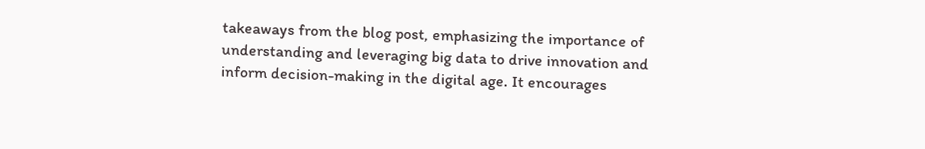takeaways from the blog post, emphasizing the importance of understanding and leveraging big data to drive innovation and inform decision-making in the digital age. It encourages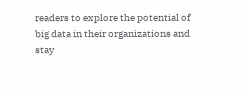readers to explore the potential of big data in their organizations and stay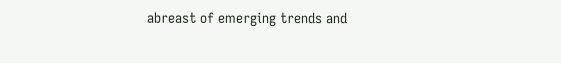abreast of emerging trends and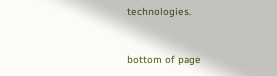technologies.


bottom of page